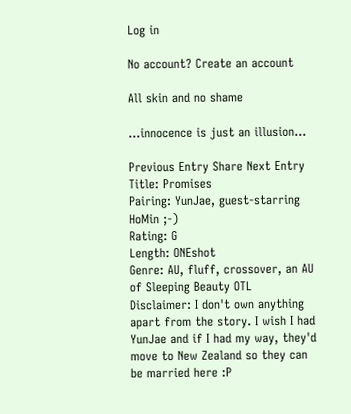Log in

No account? Create an account

All skin and no shame

...innocence is just an illusion...

Previous Entry Share Next Entry
Title: Promises
Pairing: YunJae, guest-starring HoMin ;-)
Rating: G
Length: ONEshot
Genre: AU, fluff, crossover, an AU of Sleeping Beauty OTL
Disclaimer: I don't own anything apart from the story. I wish I had YunJae and if I had my way, they'd move to New Zealand so they can be married here :P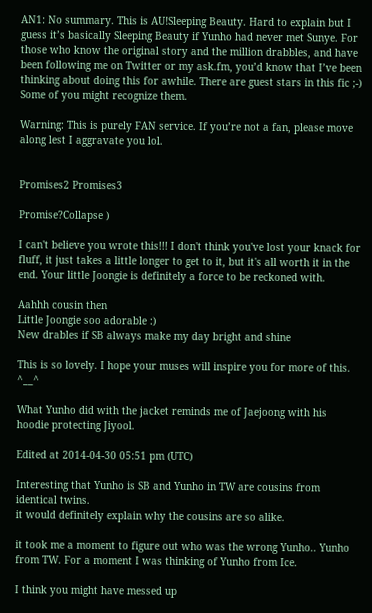AN1: No summary. This is AU!Sleeping Beauty. Hard to explain but I guess it’s basically Sleeping Beauty if Yunho had never met Sunye. For those who know the original story and the million drabbles, and have been following me on Twitter or my ask.fm, you’d know that I’ve been thinking about doing this for awhile. There are guest stars in this fic ;-) Some of you might recognize them.

Warning: This is purely FAN service. If you’re not a fan, please move along lest I aggravate you lol.


Promises2 Promises3

Promise?Collapse )

I can't believe you wrote this!!! I don't think you've lost your knack for fluff, it just takes a little longer to get to it, but it's all worth it in the end. Your little Joongie is definitely a force to be reckoned with.

Aahhh cousin then
Little Joongie soo adorable :)
New drables if SB always make my day bright and shine

This is so lovely. I hope your muses will inspire you for more of this. ^__^

What Yunho did with the jacket reminds me of Jaejoong with his hoodie protecting Jiyool.

Edited at 2014-04-30 05:51 pm (UTC)

Interesting that Yunho is SB and Yunho in TW are cousins from identical twins.
it would definitely explain why the cousins are so alike.

it took me a moment to figure out who was the wrong Yunho.. Yunho from TW. For a moment I was thinking of Yunho from Ice.

I think you might have messed up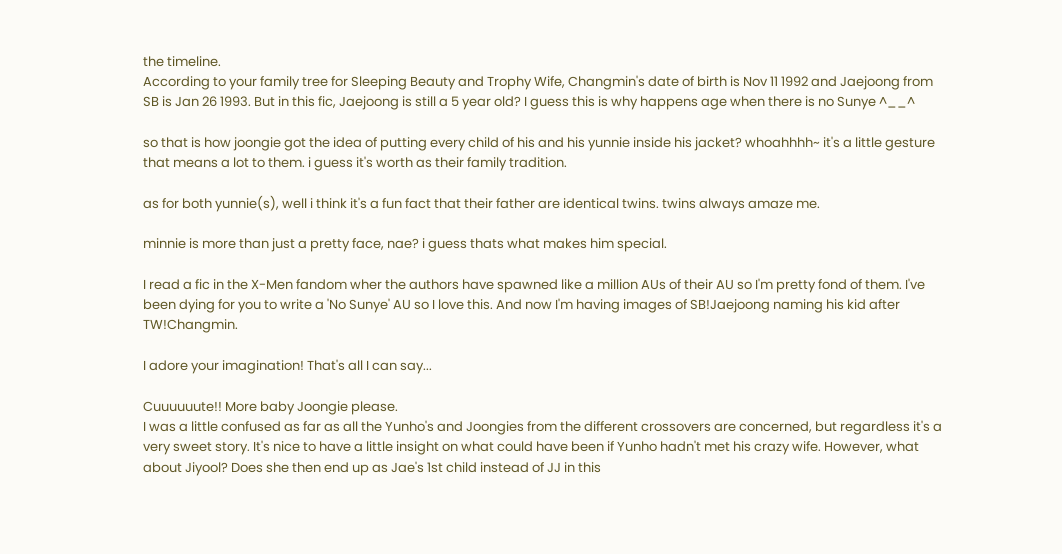the timeline.
According to your family tree for Sleeping Beauty and Trophy Wife, Changmin's date of birth is Nov 11 1992 and Jaejoong from SB is Jan 26 1993. But in this fic, Jaejoong is still a 5 year old? I guess this is why happens age when there is no Sunye ^__^

so that is how joongie got the idea of putting every child of his and his yunnie inside his jacket? whoahhhh~ it's a little gesture that means a lot to them. i guess it's worth as their family tradition.

as for both yunnie(s), well i think it's a fun fact that their father are identical twins. twins always amaze me.

minnie is more than just a pretty face, nae? i guess thats what makes him special.

I read a fic in the X-Men fandom wher the authors have spawned like a million AUs of their AU so I'm pretty fond of them. I've been dying for you to write a 'No Sunye' AU so I love this. And now I'm having images of SB!Jaejoong naming his kid after TW!Changmin.

I adore your imagination! That's all I can say...

Cuuuuuute!! More baby Joongie please.
I was a little confused as far as all the Yunho's and Joongies from the different crossovers are concerned, but regardless it's a very sweet story. It's nice to have a little insight on what could have been if Yunho hadn't met his crazy wife. However, what about Jiyool? Does she then end up as Jae's 1st child instead of JJ in this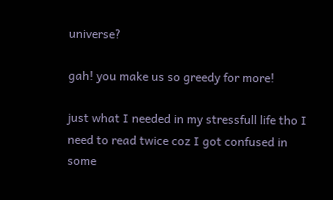universe?

gah! you make us so greedy for more!

just what I needed in my stressfull life tho I need to read twice coz I got confused in some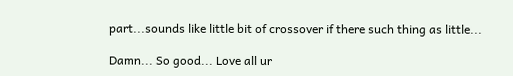part...sounds like little bit of crossover if there such thing as little...

Damn... So good... Love all ur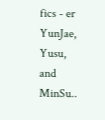fics - er YunJae, Yusu, and MinSu..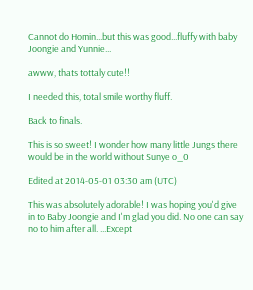Cannot do Homin...but this was good...fluffy with baby Joongie and Yunnie...

awww, thats tottaly cute!!

I needed this, total smile worthy fluff.

Back to finals.

This is so sweet! I wonder how many little Jungs there would be in the world without Sunye o_0

Edited at 2014-05-01 03:30 am (UTC)

This was absolutely adorable! I was hoping you'd give in to Baby Joongie and I'm glad you did. No one can say no to him after all. ...Except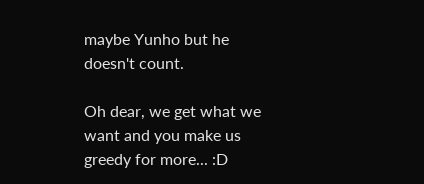maybe Yunho but he doesn't count.

Oh dear, we get what we want and you make us greedy for more... :D